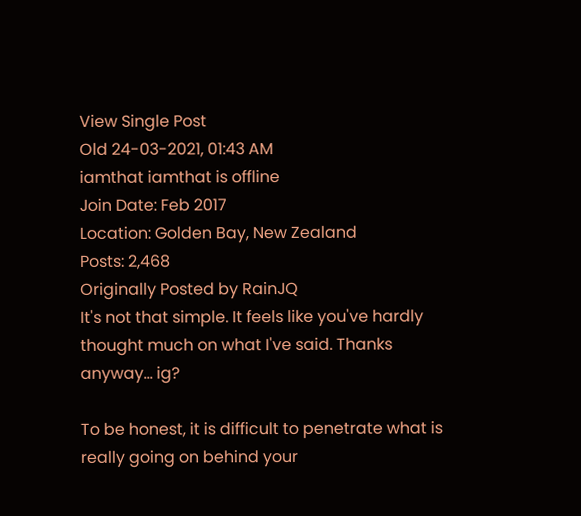View Single Post
Old 24-03-2021, 01:43 AM
iamthat iamthat is offline
Join Date: Feb 2017
Location: Golden Bay, New Zealand
Posts: 2,468
Originally Posted by RainJQ
It's not that simple. It feels like you've hardly thought much on what I've said. Thanks anyway... ig?

To be honest, it is difficult to penetrate what is really going on behind your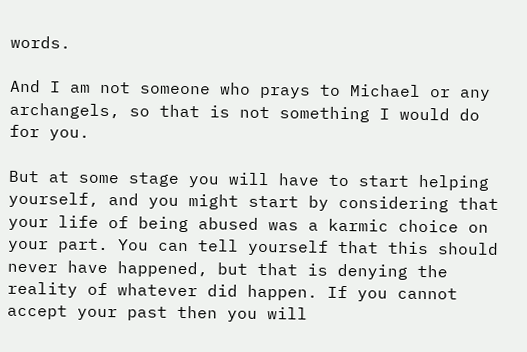words.

And I am not someone who prays to Michael or any archangels, so that is not something I would do for you.

But at some stage you will have to start helping yourself, and you might start by considering that your life of being abused was a karmic choice on your part. You can tell yourself that this should never have happened, but that is denying the reality of whatever did happen. If you cannot accept your past then you will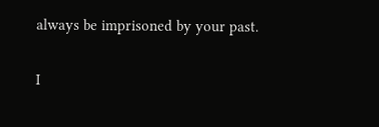always be imprisoned by your past.

I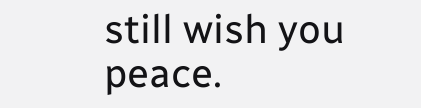still wish you peace.